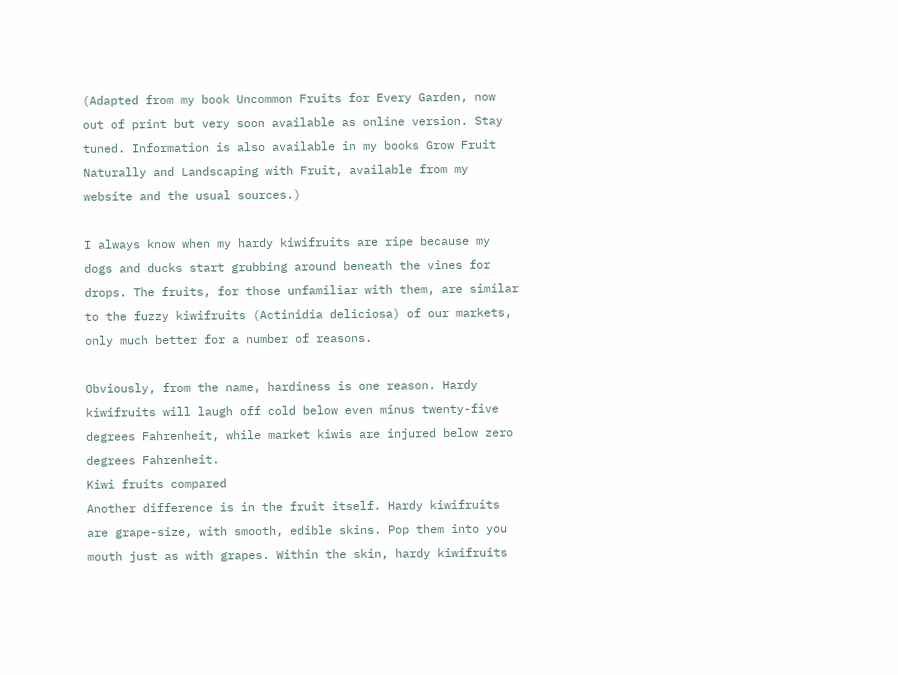(Adapted from my book Uncommon Fruits for Every Garden, now out of print but very soon available as online version. Stay tuned. Information is also available in my books Grow Fruit Naturally and Landscaping with Fruit, available from my website and the usual sources.)

I always know when my hardy kiwifruits are ripe because my dogs and ducks start grubbing around beneath the vines for drops. The fruits, for those unfamiliar with them, are similar to the fuzzy kiwifruits (Actinidia deliciosa) of our markets, only much better for a number of reasons.

Obviously, from the name, hardiness is one reason. Hardy kiwifruits will laugh off cold below even minus twenty-five degrees Fahrenheit, while market kiwis are injured below zero degrees Fahrenheit.
Kiwi fruits compared
Another difference is in the fruit itself. Hardy kiwifruits are grape-size, with smooth, edible skins. Pop them into you mouth just as with grapes. Within the skin, hardy kiwifruits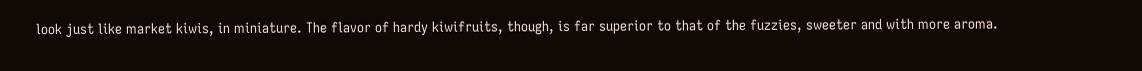look just like market kiwis, in miniature. The flavor of hardy kiwifruits, though, is far superior to that of the fuzzies, sweeter and with more aroma.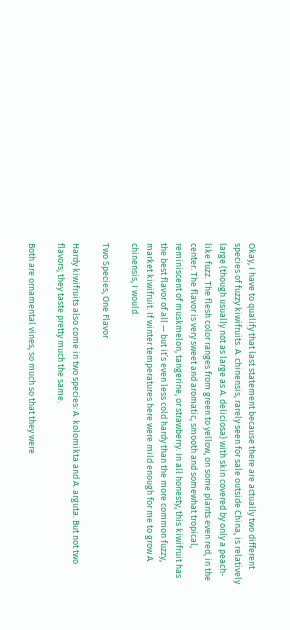Okay, I have to qualify that last statement because there are actually two different species of fuzzy kiwifruits. A. chinensis, rarely seen for sale outside China, is relatively large (though usually not as large as A. deliciosa) with skin covered by only a peach-like fuzz. The flesh color ranges from green to yellow, on some plants even red, in the center. The flavor is very sweet and aromatic, smooth and somewhat tropical, reminiscent of muskmelon, tangerine, or strawberry. In all honesty, this kiwifruit has the best flavor of all — but it’s even less cold hardy than the more common fuzzy, market kiwifruit. If winter temperatures here were mild enough for me to grow A. chinensis, I would.

Two Species, One Flavor

Hardy kiwifruits also come in two species: A. kolomikta and A. arguta. But not two flavors; they taste pretty much the same.

Both are ornamental vines, so much so that they were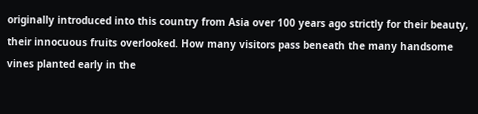originally introduced into this country from Asia over 100 years ago strictly for their beauty, their innocuous fruits overlooked. How many visitors pass beneath the many handsome vines planted early in the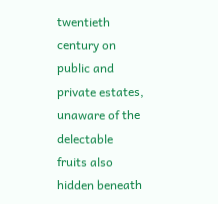twentieth century on public and private estates, unaware of the delectable fruits also hidden beneath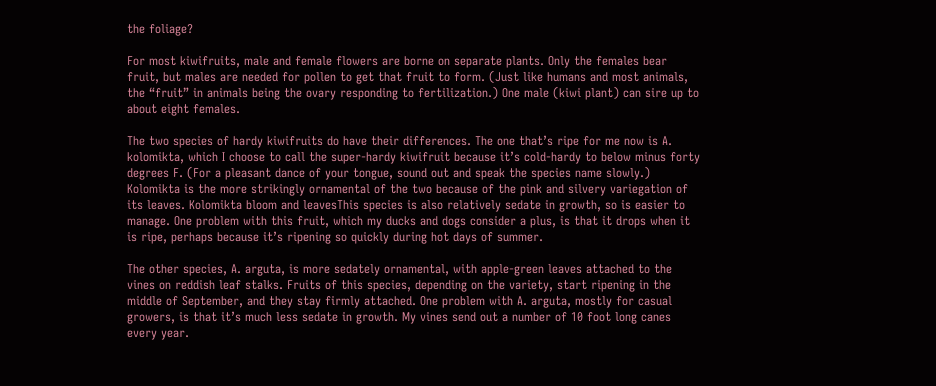the foliage?

For most kiwifruits, male and female flowers are borne on separate plants. Only the females bear fruit, but males are needed for pollen to get that fruit to form. (Just like humans and most animals, the “fruit” in animals being the ovary responding to fertilization.) One male (kiwi plant) can sire up to about eight females.

The two species of hardy kiwifruits do have their differences. The one that’s ripe for me now is A. kolomikta, which I choose to call the super-hardy kiwifruit because it’s cold-hardy to below minus forty degrees F. (For a pleasant dance of your tongue, sound out and speak the species name slowly.) Kolomikta is the more strikingly ornamental of the two because of the pink and silvery variegation of its leaves. Kolomikta bloom and leavesThis species is also relatively sedate in growth, so is easier to manage. One problem with this fruit, which my ducks and dogs consider a plus, is that it drops when it is ripe, perhaps because it’s ripening so quickly during hot days of summer.

The other species, A. arguta, is more sedately ornamental, with apple-green leaves attached to the vines on reddish leaf stalks. Fruits of this species, depending on the variety, start ripening in the middle of September, and they stay firmly attached. One problem with A. arguta, mostly for casual growers, is that it’s much less sedate in growth. My vines send out a number of 10 foot long canes every year.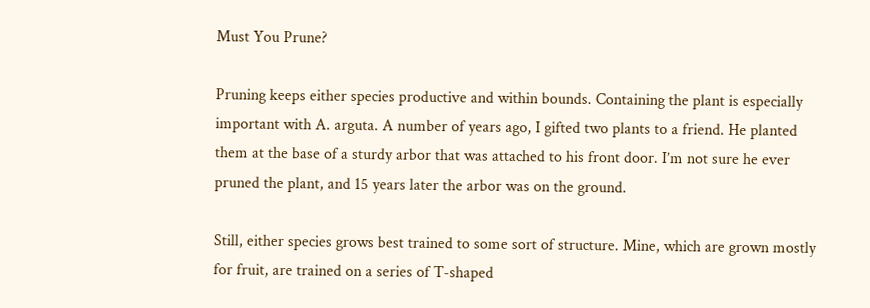Must You Prune?

Pruning keeps either species productive and within bounds. Containing the plant is especially important with A. arguta. A number of years ago, I gifted two plants to a friend. He planted them at the base of a sturdy arbor that was attached to his front door. I’m not sure he ever pruned the plant, and 15 years later the arbor was on the ground.

Still, either species grows best trained to some sort of structure. Mine, which are grown mostly for fruit, are trained on a series of T-shaped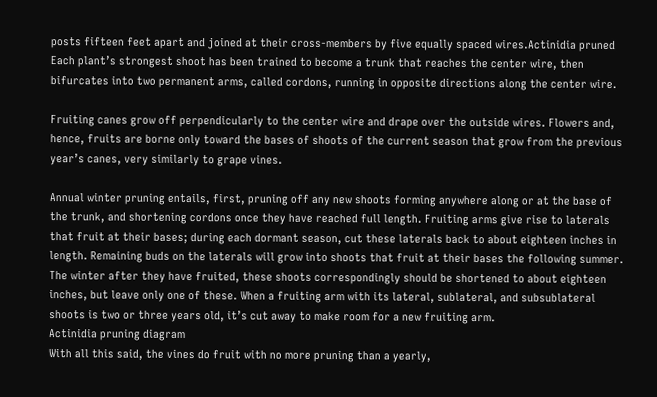posts fifteen feet apart and joined at their cross-members by five equally spaced wires.Actinidia pruned Each plant’s strongest shoot has been trained to become a trunk that reaches the center wire, then bifurcates into two permanent arms, called cordons, running in opposite directions along the center wire.

Fruiting canes grow off perpendicularly to the center wire and drape over the outside wires. Flowers and, hence, fruits are borne only toward the bases of shoots of the current season that grow from the previous year’s canes, very similarly to grape vines.

Annual winter pruning entails, first, pruning off any new shoots forming anywhere along or at the base of the trunk, and shortening cordons once they have reached full length. Fruiting arms give rise to laterals that fruit at their bases; during each dormant season, cut these laterals back to about eighteen inches in length. Remaining buds on the laterals will grow into shoots that fruit at their bases the following summer. The winter after they have fruited, these shoots correspondingly should be shortened to about eighteen inches, but leave only one of these. When a fruiting arm with its lateral, sublateral, and subsublateral shoots is two or three years old, it’s cut away to make room for a new fruiting arm.
Actinidia pruning diagram
With all this said, the vines do fruit with no more pruning than a yearly,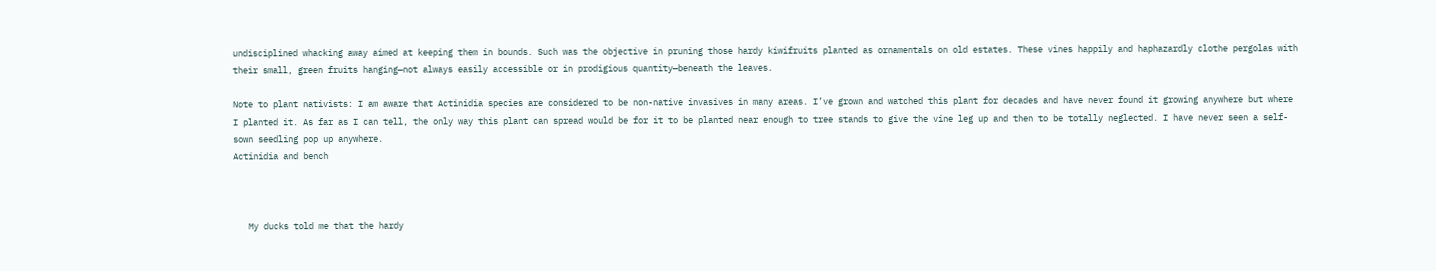undisciplined whacking away aimed at keeping them in bounds. Such was the objective in pruning those hardy kiwifruits planted as ornamentals on old estates. These vines happily and haphazardly clothe pergolas with their small, green fruits hanging—not always easily accessible or in prodigious quantity—beneath the leaves.

Note to plant nativists: I am aware that Actinidia species are considered to be non-native invasives in many areas. I’ve grown and watched this plant for decades and have never found it growing anywhere but where I planted it. As far as I can tell, the only way this plant can spread would be for it to be planted near enough to tree stands to give the vine leg up and then to be totally neglected. I have never seen a self-sown seedling pop up anywhere.
Actinidia and bench



   My ducks told me that the hardy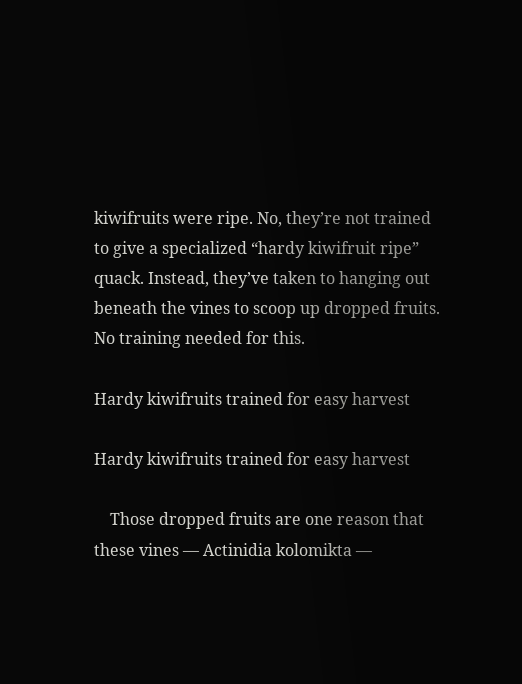kiwifruits were ripe. No, they’re not trained to give a specialized “hardy kiwifruit ripe” quack. Instead, they’ve taken to hanging out beneath the vines to scoop up dropped fruits. No training needed for this.

Hardy kiwifruits trained for easy harvest

Hardy kiwifruits trained for easy harvest

    Those dropped fruits are one reason that these vines — Actinidia kolomikta —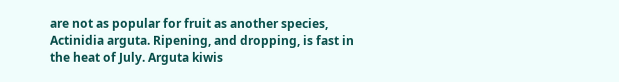are not as popular for fruit as another species, Actinidia arguta. Ripening, and dropping, is fast in the heat of July. Arguta kiwis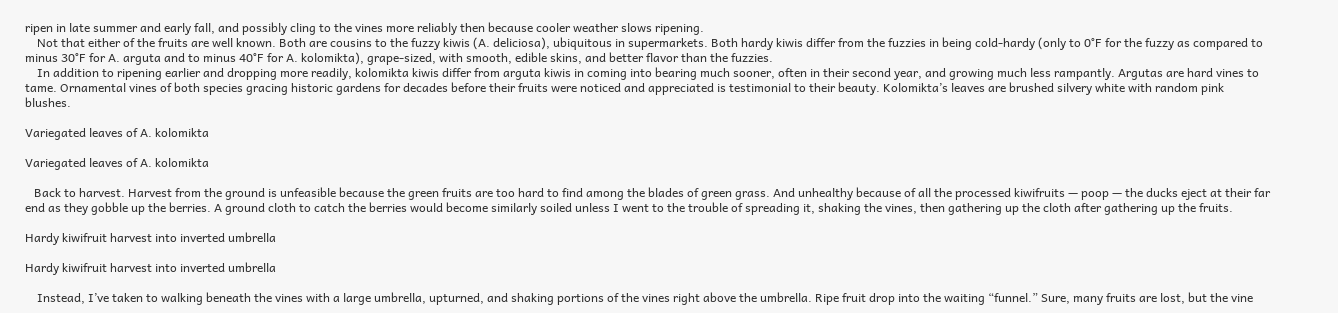ripen in late summer and early fall, and possibly cling to the vines more reliably then because cooler weather slows ripening.
    Not that either of the fruits are well known. Both are cousins to the fuzzy kiwis (A. deliciosa), ubiquitous in supermarkets. Both hardy kiwis differ from the fuzzies in being cold-hardy (only to 0°F for the fuzzy as compared to minus 30°F for A. arguta and to minus 40°F for A. kolomikta), grape-sized, with smooth, edible skins, and better flavor than the fuzzies.
    In addition to ripening earlier and dropping more readily, kolomikta kiwis differ from arguta kiwis in coming into bearing much sooner, often in their second year, and growing much less rampantly. Argutas are hard vines to tame. Ornamental vines of both species gracing historic gardens for decades before their fruits were noticed and appreciated is testimonial to their beauty. Kolomikta’s leaves are brushed silvery white with random pink blushes.

Variegated leaves of A. kolomikta

Variegated leaves of A. kolomikta

   Back to harvest. Harvest from the ground is unfeasible because the green fruits are too hard to find among the blades of green grass. And unhealthy because of all the processed kiwifruits — poop — the ducks eject at their far end as they gobble up the berries. A ground cloth to catch the berries would become similarly soiled unless I went to the trouble of spreading it, shaking the vines, then gathering up the cloth after gathering up the fruits.

Hardy kiwifruit harvest into inverted umbrella

Hardy kiwifruit harvest into inverted umbrella

    Instead, I’ve taken to walking beneath the vines with a large umbrella, upturned, and shaking portions of the vines right above the umbrella. Ripe fruit drop into the waiting “funnel.” Sure, many fruits are lost, but the vine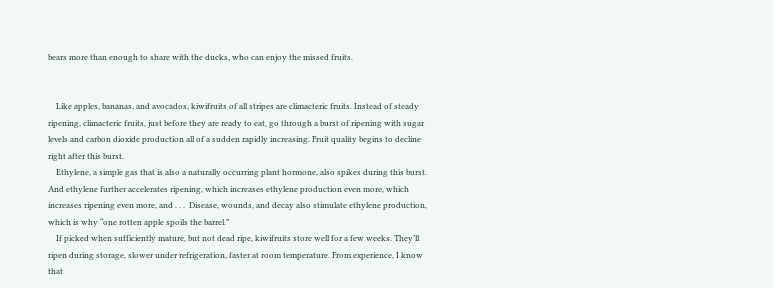bears more than enough to share with the ducks, who can enjoy the missed fruits.


    Like apples, bananas, and avocados, kiwifruits of all stripes are climacteric fruits. Instead of steady ripening, climacteric fruits, just before they are ready to eat, go through a burst of ripening with sugar levels and carbon dioxide production all of a sudden rapidly increasing. Fruit quality begins to decline right after this burst.
    Ethylene, a simple gas that is also a naturally occurring plant hormone, also spikes during this burst. And ethylene further accelerates ripening, which increases ethylene production even more, which increases ripening even more, and . . .  Disease, wounds, and decay also stimulate ethylene production, which is why “one rotten apple spoils the barrel.”
    If picked when sufficiently mature, but not dead ripe, kiwifruits store well for a few weeks. They’ll ripen during storage, slower under refrigeration, faster at room temperature. From experience, I know that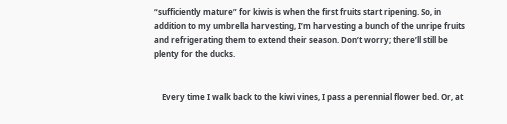“sufficiently mature” for kiwis is when the first fruits start ripening. So, in addition to my umbrella harvesting, I’m harvesting a bunch of the unripe fruits and refrigerating them to extend their season. Don’t worry; there’ll still be plenty for the ducks.


    Every time I walk back to the kiwi vines, I pass a perennial flower bed. Or, at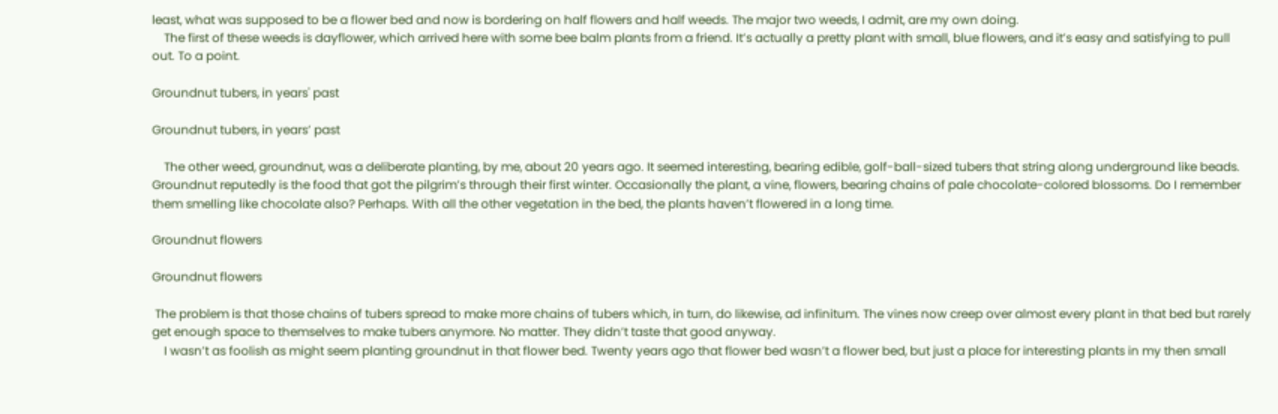least, what was supposed to be a flower bed and now is bordering on half flowers and half weeds. The major two weeds, I admit, are my own doing.
    The first of these weeds is dayflower, which arrived here with some bee balm plants from a friend. It’s actually a pretty plant with small, blue flowers, and it’s easy and satisfying to pull out. To a point.

Groundnut tubers, in years' past

Groundnut tubers, in years’ past

    The other weed, groundnut, was a deliberate planting, by me, about 20 years ago. It seemed interesting, bearing edible, golf-ball-sized tubers that string along underground like beads. Groundnut reputedly is the food that got the pilgrim’s through their first winter. Occasionally the plant, a vine, flowers, bearing chains of pale chocolate-colored blossoms. Do I remember them smelling like chocolate also? Perhaps. With all the other vegetation in the bed, the plants haven’t flowered in a long time.

Groundnut flowers

Groundnut flowers

 The problem is that those chains of tubers spread to make more chains of tubers which, in turn, do likewise, ad infinitum. The vines now creep over almost every plant in that bed but rarely get enough space to themselves to make tubers anymore. No matter. They didn’t taste that good anyway.
    I wasn’t as foolish as might seem planting groundnut in that flower bed. Twenty years ago that flower bed wasn’t a flower bed, but just a place for interesting plants in my then small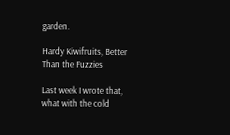garden.

Hardy Kiwifruits, Better Than the Fuzzies

Last week I wrote that, what with the cold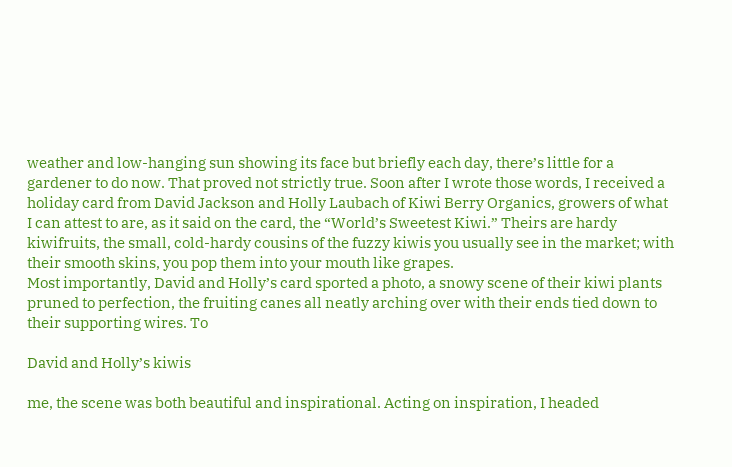weather and low-hanging sun showing its face but briefly each day, there’s little for a gardener to do now. That proved not strictly true. Soon after I wrote those words, I received a holiday card from David Jackson and Holly Laubach of Kiwi Berry Organics, growers of what I can attest to are, as it said on the card, the “World’s Sweetest Kiwi.” Theirs are hardy kiwifruits, the small, cold-hardy cousins of the fuzzy kiwis you usually see in the market; with their smooth skins, you pop them into your mouth like grapes.
Most importantly, David and Holly’s card sported a photo, a snowy scene of their kiwi plants pruned to perfection, the fruiting canes all neatly arching over with their ends tied down to their supporting wires. To

David and Holly’s kiwis

me, the scene was both beautiful and inspirational. Acting on inspiration, I headed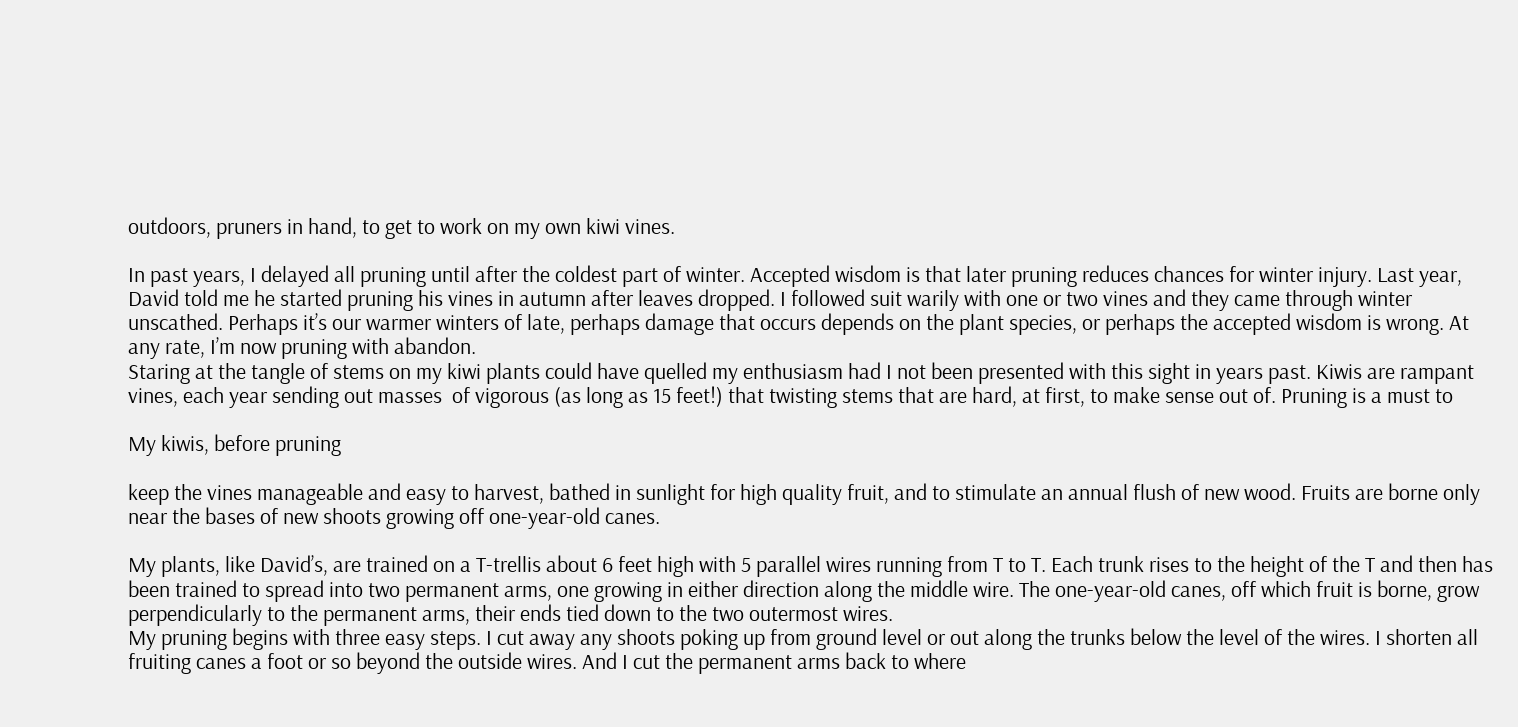outdoors, pruners in hand, to get to work on my own kiwi vines.

In past years, I delayed all pruning until after the coldest part of winter. Accepted wisdom is that later pruning reduces chances for winter injury. Last year, David told me he started pruning his vines in autumn after leaves dropped. I followed suit warily with one or two vines and they came through winter unscathed. Perhaps it’s our warmer winters of late, perhaps damage that occurs depends on the plant species, or perhaps the accepted wisdom is wrong. At any rate, I’m now pruning with abandon.
Staring at the tangle of stems on my kiwi plants could have quelled my enthusiasm had I not been presented with this sight in years past. Kiwis are rampant vines, each year sending out masses  of vigorous (as long as 15 feet!) that twisting stems that are hard, at first, to make sense out of. Pruning is a must to

My kiwis, before pruning

keep the vines manageable and easy to harvest, bathed in sunlight for high quality fruit, and to stimulate an annual flush of new wood. Fruits are borne only near the bases of new shoots growing off one-year-old canes.

My plants, like David’s, are trained on a T-trellis about 6 feet high with 5 parallel wires running from T to T. Each trunk rises to the height of the T and then has been trained to spread into two permanent arms, one growing in either direction along the middle wire. The one-year-old canes, off which fruit is borne, grow perpendicularly to the permanent arms, their ends tied down to the two outermost wires.
My pruning begins with three easy steps. I cut away any shoots poking up from ground level or out along the trunks below the level of the wires. I shorten all fruiting canes a foot or so beyond the outside wires. And I cut the permanent arms back to where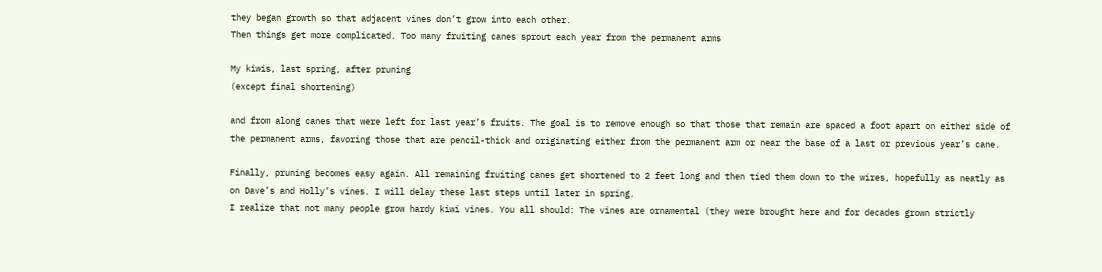they began growth so that adjacent vines don’t grow into each other.
Then things get more complicated. Too many fruiting canes sprout each year from the permanent arms

My kiwis, last spring, after pruning
(except final shortening)

and from along canes that were left for last year’s fruits. The goal is to remove enough so that those that remain are spaced a foot apart on either side of the permanent arms, favoring those that are pencil-thick and originating either from the permanent arm or near the base of a last or previous year’s cane.

Finally, pruning becomes easy again. All remaining fruiting canes get shortened to 2 feet long and then tied them down to the wires, hopefully as neatly as on Dave’s and Holly’s vines. I will delay these last steps until later in spring.
I realize that not many people grow hardy kiwi vines. You all should: The vines are ornamental (they were brought here and for decades grown strictly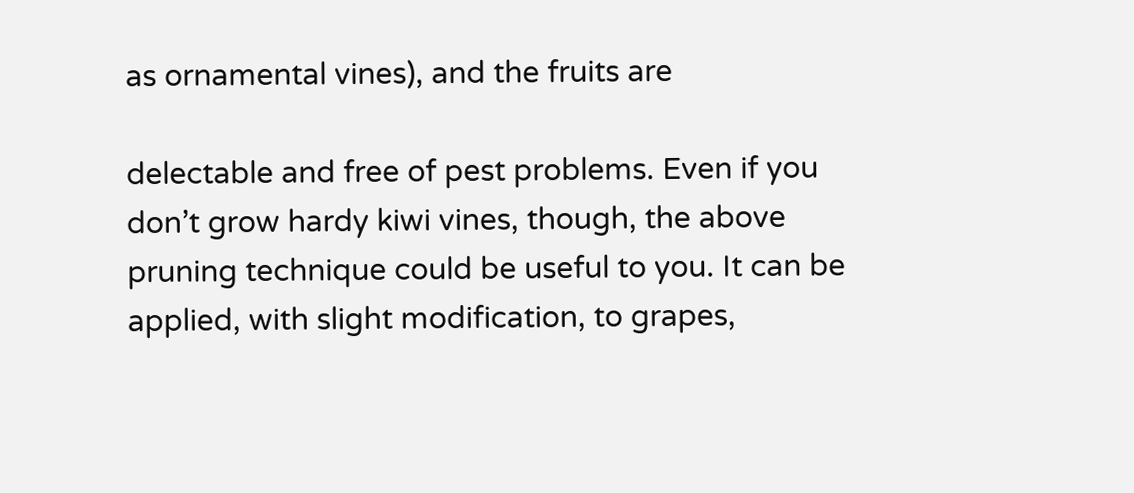as ornamental vines), and the fruits are

delectable and free of pest problems. Even if you don’t grow hardy kiwi vines, though, the above pruning technique could be useful to you. It can be applied, with slight modification, to grapes,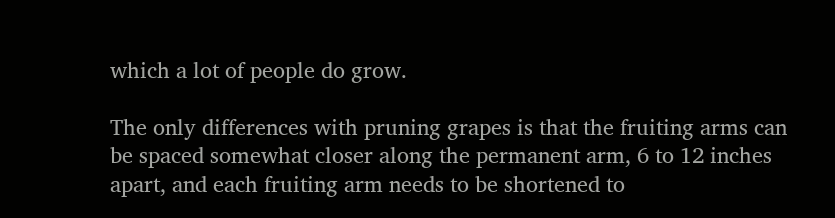which a lot of people do grow.

The only differences with pruning grapes is that the fruiting arms can be spaced somewhat closer along the permanent arm, 6 to 12 inches apart, and each fruiting arm needs to be shortened to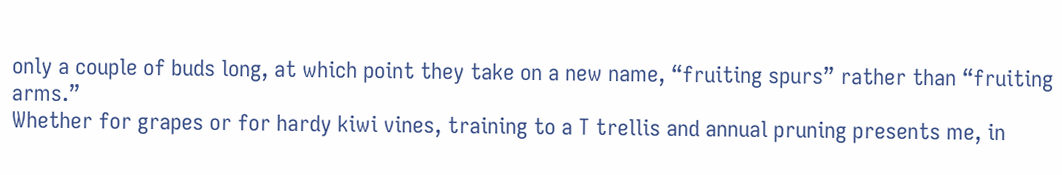only a couple of buds long, at which point they take on a new name, “fruiting spurs” rather than “fruiting arms.”
Whether for grapes or for hardy kiwi vines, training to a T trellis and annual pruning presents me, in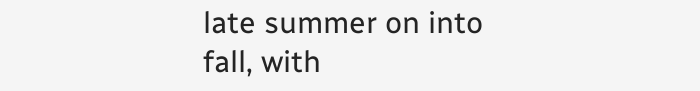late summer on into fall, with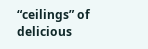“ceilings” of delicious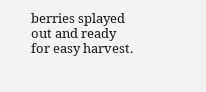berries splayed out and ready for easy harvest.